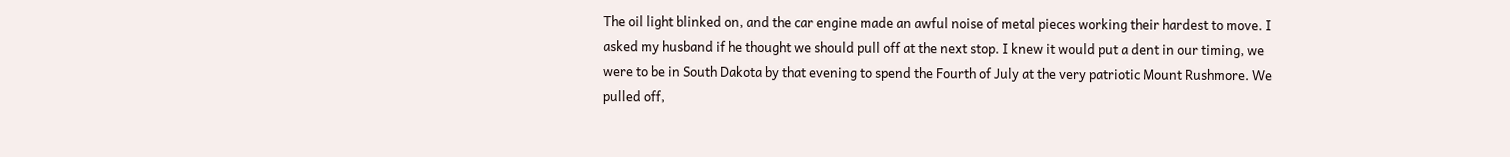The oil light blinked on, and the car engine made an awful noise of metal pieces working their hardest to move. I asked my husband if he thought we should pull off at the next stop. I knew it would put a dent in our timing, we were to be in South Dakota by that evening to spend the Fourth of July at the very patriotic Mount Rushmore. We pulled off,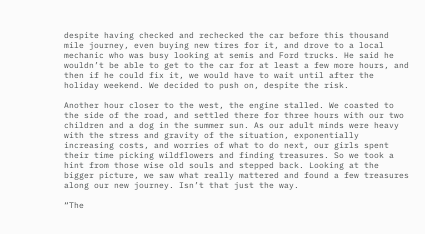despite having checked and rechecked the car before this thousand mile journey, even buying new tires for it, and drove to a local mechanic who was busy looking at semis and Ford trucks. He said he wouldn’t be able to get to the car for at least a few more hours, and then if he could fix it, we would have to wait until after the holiday weekend. We decided to push on, despite the risk.

Another hour closer to the west, the engine stalled. We coasted to the side of the road, and settled there for three hours with our two children and a dog in the summer sun. As our adult minds were heavy with the stress and gravity of the situation, exponentially increasing costs, and worries of what to do next, our girls spent their time picking wildflowers and finding treasures. So we took a hint from those wise old souls and stepped back. Looking at the bigger picture, we saw what really mattered and found a few treasures along our new journey. Isn’t that just the way.

“The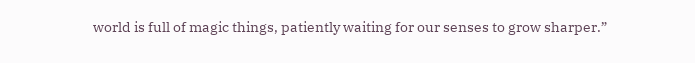world is full of magic things, patiently waiting for our senses to grow sharper.”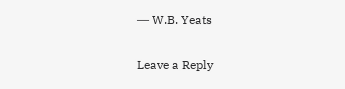― W.B. Yeats

Leave a Reply